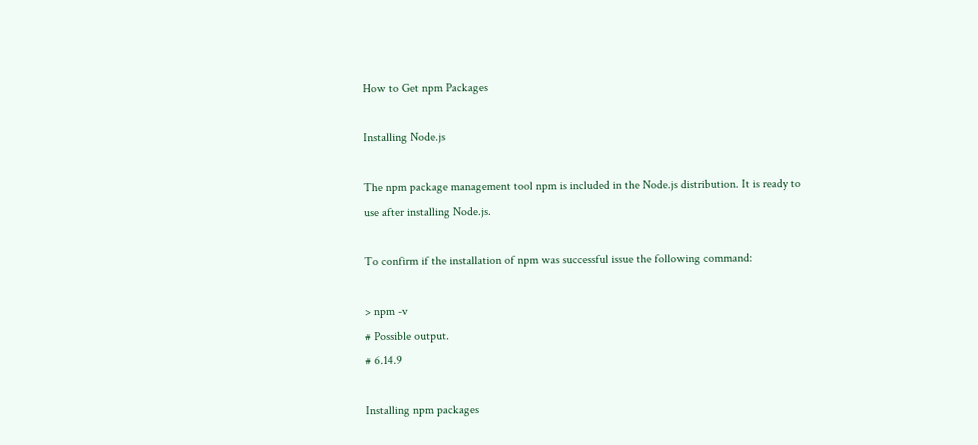How to Get npm Packages

Installing Node.js

The npm package management tool npm is included in the Node.js distribution. It is ready to use after installing Node.js.

To confirm if the installation of npm was successful issue the following command:

> npm -v
# Possible output.
# 6.14.9

Installing npm packages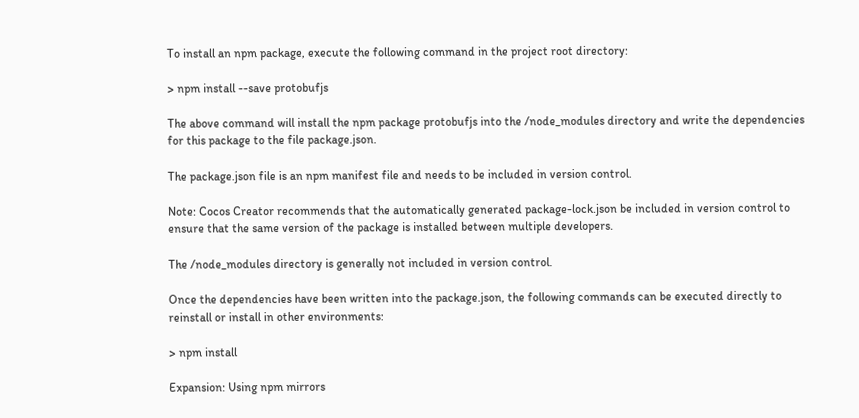To install an npm package, execute the following command in the project root directory:

> npm install --save protobufjs

The above command will install the npm package protobufjs into the /node_modules directory and write the dependencies for this package to the file package.json.

The package.json file is an npm manifest file and needs to be included in version control.

Note: Cocos Creator recommends that the automatically generated package-lock.json be included in version control to ensure that the same version of the package is installed between multiple developers.

The /node_modules directory is generally not included in version control.

Once the dependencies have been written into the package.json, the following commands can be executed directly to reinstall or install in other environments:

> npm install

Expansion: Using npm mirrors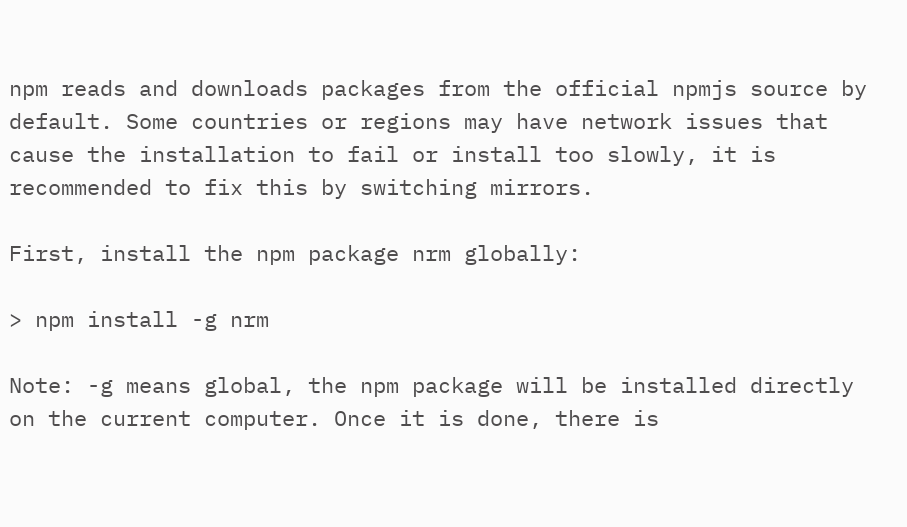npm reads and downloads packages from the official npmjs source by default. Some countries or regions may have network issues that cause the installation to fail or install too slowly, it is recommended to fix this by switching mirrors.

First, install the npm package nrm globally:

> npm install -g nrm

Note: -g means global, the npm package will be installed directly on the current computer. Once it is done, there is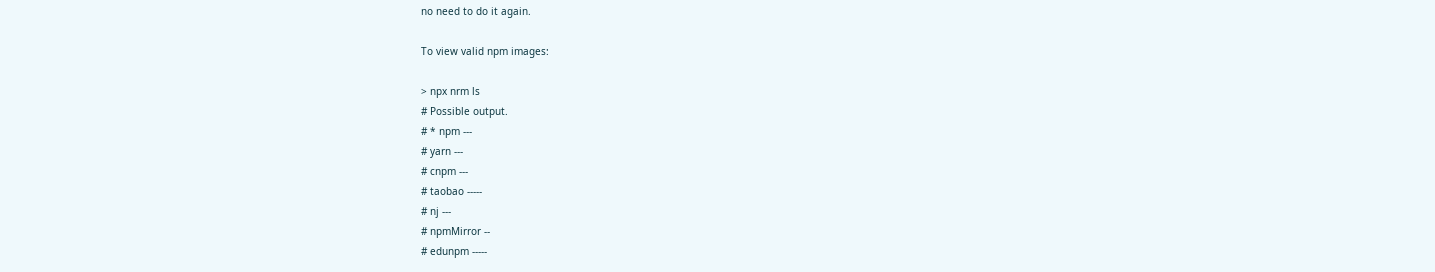no need to do it again.

To view valid npm images:

> npx nrm ls
# Possible output.
# * npm ---
# yarn ---
# cnpm ---
# taobao -----
# nj ---
# npmMirror --
# edunpm -----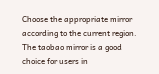Choose the appropriate mirror according to the current region. The taobao mirror is a good choice for users in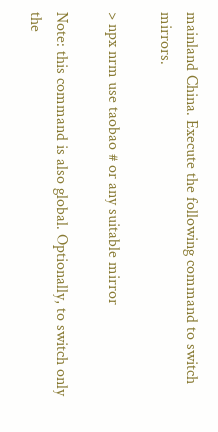mainland China. Execute the following command to switch mirrors.

> npx nrm use taobao # or any suitable mirror

Note: this command is also global. Optionally, to switch only the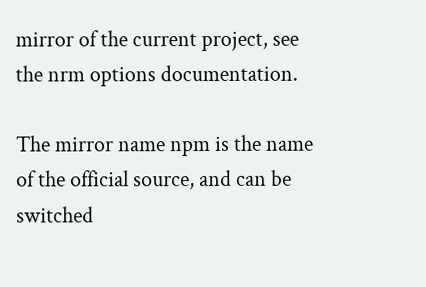mirror of the current project, see the nrm options documentation.

The mirror name npm is the name of the official source, and can be switched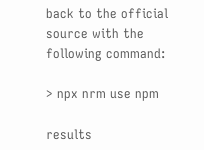back to the official source with the following command:

> npx nrm use npm

results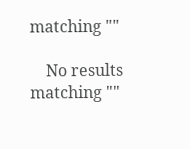matching ""

    No results matching ""